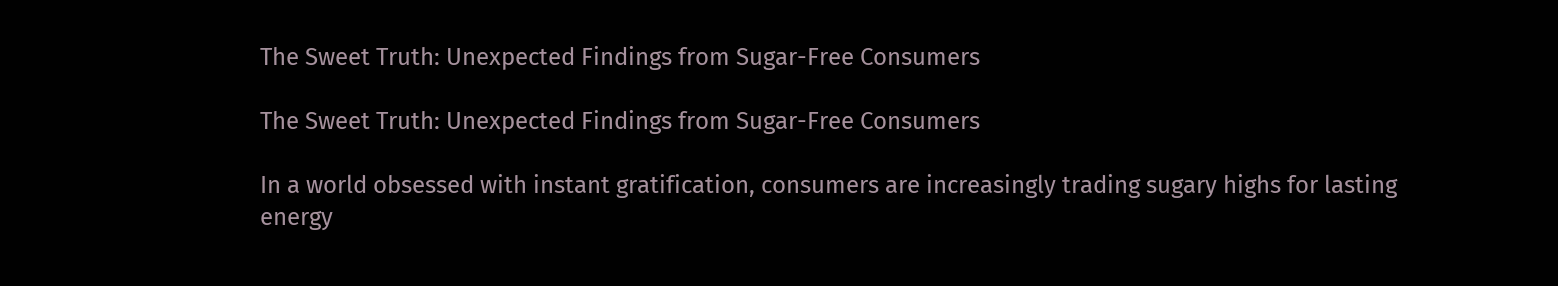The Sweet Truth: Unexpected Findings from Sugar-Free Consumers

The Sweet Truth: Unexpected Findings from Sugar-Free Consumers

In a world obsessed with instant gratification, consumers are increasingly trading sugary highs for lasting energy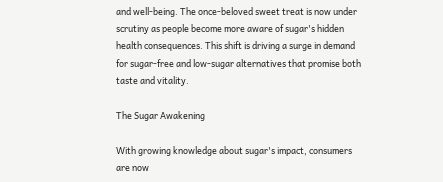and well-being. The once-beloved sweet treat is now under scrutiny as people become more aware of sugar's hidden health consequences. This shift is driving a surge in demand for sugar-free and low-sugar alternatives that promise both taste and vitality.

The Sugar Awakening

With growing knowledge about sugar's impact, consumers are now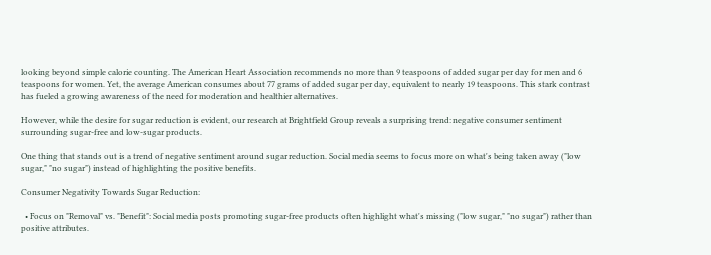looking beyond simple calorie counting. The American Heart Association recommends no more than 9 teaspoons of added sugar per day for men and 6 teaspoons for women. Yet, the average American consumes about 77 grams of added sugar per day, equivalent to nearly 19 teaspoons. This stark contrast has fueled a growing awareness of the need for moderation and healthier alternatives.

However, while the desire for sugar reduction is evident, our research at Brightfield Group reveals a surprising trend: negative consumer sentiment surrounding sugar-free and low-sugar products.

One thing that stands out is a trend of negative sentiment around sugar reduction. Social media seems to focus more on what's being taken away ("low sugar," "no sugar") instead of highlighting the positive benefits.

Consumer Negativity Towards Sugar Reduction:

  • Focus on "Removal" vs. "Benefit": Social media posts promoting sugar-free products often highlight what's missing ("low sugar," "no sugar") rather than positive attributes.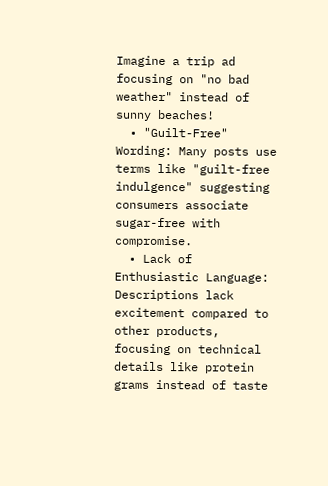Imagine a trip ad focusing on "no bad weather" instead of sunny beaches!
  • "Guilt-Free" Wording: Many posts use terms like "guilt-free indulgence" suggesting consumers associate sugar-free with compromise.
  • Lack of Enthusiastic Language: Descriptions lack excitement compared to other products, focusing on technical details like protein grams instead of taste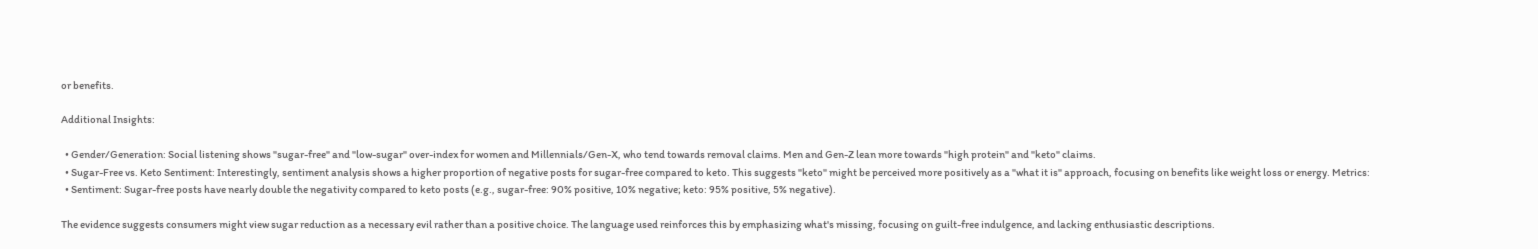or benefits.

Additional Insights:

  • Gender/Generation: Social listening shows "sugar-free" and "low-sugar" over-index for women and Millennials/Gen-X, who tend towards removal claims. Men and Gen-Z lean more towards "high protein" and "keto" claims.
  • Sugar-Free vs. Keto Sentiment: Interestingly, sentiment analysis shows a higher proportion of negative posts for sugar-free compared to keto. This suggests "keto" might be perceived more positively as a "what it is" approach, focusing on benefits like weight loss or energy. Metrics:
  • Sentiment: Sugar-free posts have nearly double the negativity compared to keto posts (e.g., sugar-free: 90% positive, 10% negative; keto: 95% positive, 5% negative).

The evidence suggests consumers might view sugar reduction as a necessary evil rather than a positive choice. The language used reinforces this by emphasizing what's missing, focusing on guilt-free indulgence, and lacking enthusiastic descriptions.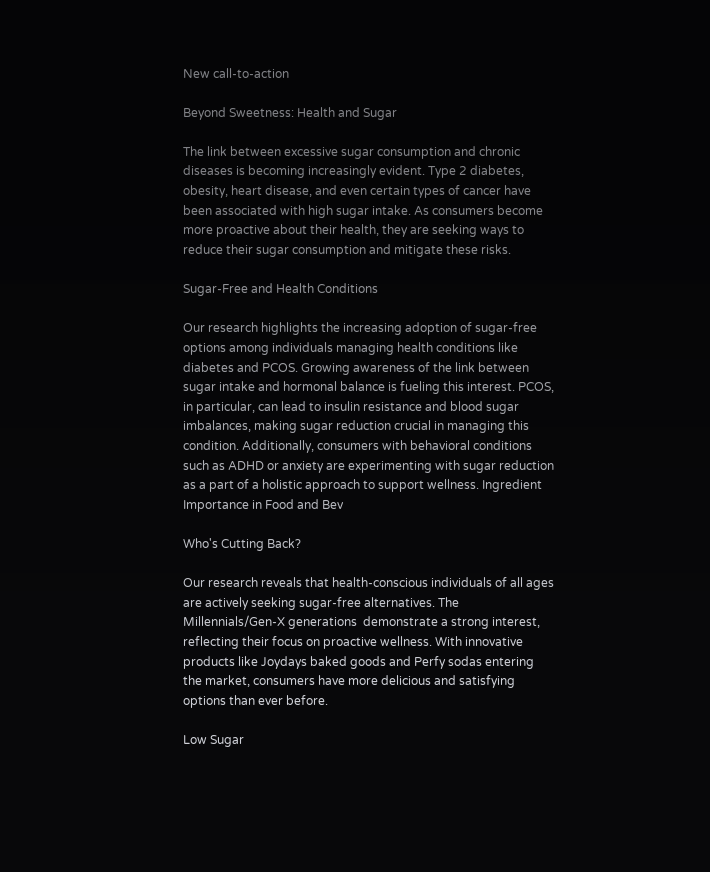New call-to-action

Beyond Sweetness: Health and Sugar

The link between excessive sugar consumption and chronic diseases is becoming increasingly evident. Type 2 diabetes, obesity, heart disease, and even certain types of cancer have been associated with high sugar intake. As consumers become more proactive about their health, they are seeking ways to reduce their sugar consumption and mitigate these risks.

Sugar-Free and Health Conditions

Our research highlights the increasing adoption of sugar-free options among individuals managing health conditions like diabetes and PCOS. Growing awareness of the link between sugar intake and hormonal balance is fueling this interest. PCOS, in particular, can lead to insulin resistance and blood sugar imbalances, making sugar reduction crucial in managing this condition. Additionally, consumers with behavioral conditions such as ADHD or anxiety are experimenting with sugar reduction as a part of a holistic approach to support wellness. Ingredient Importance in Food and Bev

Who's Cutting Back?

Our research reveals that health-conscious individuals of all ages are actively seeking sugar-free alternatives. The Millennials/Gen-X generations  demonstrate a strong interest, reflecting their focus on proactive wellness. With innovative products like Joydays baked goods and Perfy sodas entering the market, consumers have more delicious and satisfying options than ever before.

Low Sugar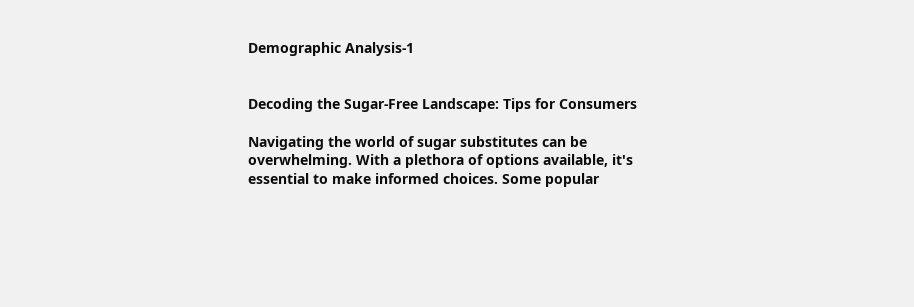Demographic Analysis-1


Decoding the Sugar-Free Landscape: Tips for Consumers

Navigating the world of sugar substitutes can be overwhelming. With a plethora of options available, it's essential to make informed choices. Some popular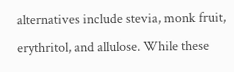alternatives include stevia, monk fruit, erythritol, and allulose. While these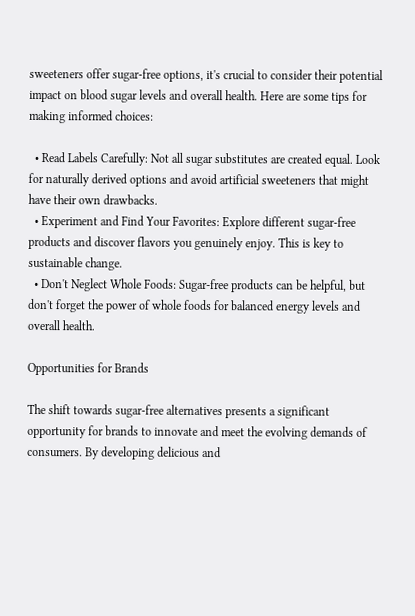sweeteners offer sugar-free options, it's crucial to consider their potential impact on blood sugar levels and overall health. Here are some tips for making informed choices:

  • Read Labels Carefully: Not all sugar substitutes are created equal. Look for naturally derived options and avoid artificial sweeteners that might have their own drawbacks.
  • Experiment and Find Your Favorites: Explore different sugar-free products and discover flavors you genuinely enjoy. This is key to sustainable change.
  • Don't Neglect Whole Foods: Sugar-free products can be helpful, but don't forget the power of whole foods for balanced energy levels and overall health.

Opportunities for Brands

The shift towards sugar-free alternatives presents a significant opportunity for brands to innovate and meet the evolving demands of consumers. By developing delicious and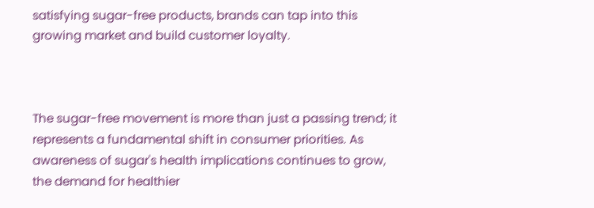satisfying sugar-free products, brands can tap into this growing market and build customer loyalty.



The sugar-free movement is more than just a passing trend; it represents a fundamental shift in consumer priorities. As awareness of sugar's health implications continues to grow, the demand for healthier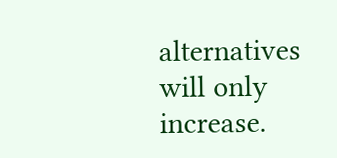alternatives will only increase.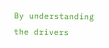By understanding the drivers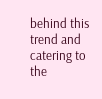behind this trend and catering to the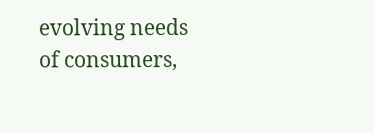evolving needs of consumers,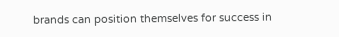brands can position themselves for success in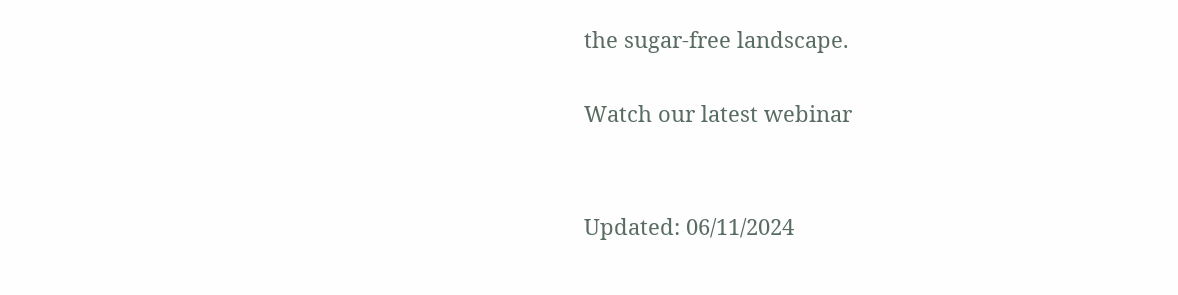the sugar-free landscape.

Watch our latest webinar


Updated: 06/11/2024